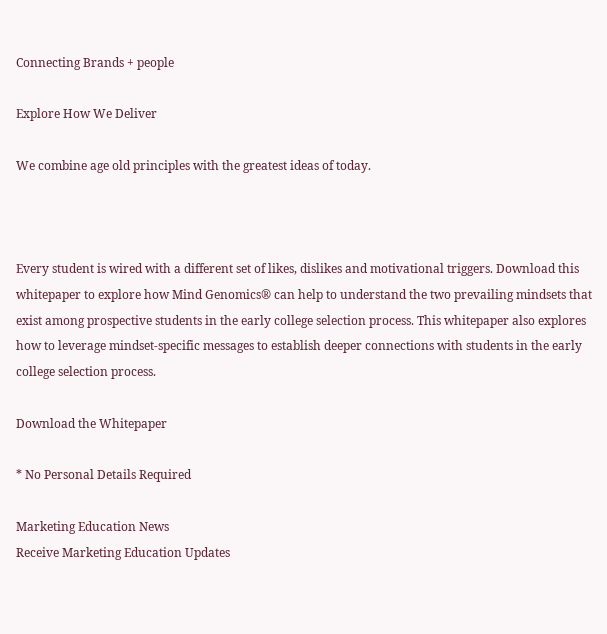Connecting Brands + people

Explore How We Deliver

We combine age old principles with the greatest ideas of today.



Every student is wired with a different set of likes, dislikes and motivational triggers. Download this whitepaper to explore how Mind Genomics® can help to understand the two prevailing mindsets that exist among prospective students in the early college selection process. This whitepaper also explores how to leverage mindset-specific messages to establish deeper connections with students in the early college selection process.

Download the Whitepaper

* No Personal Details Required

Marketing Education News
Receive Marketing Education Updates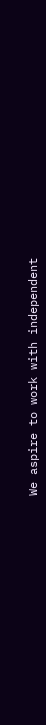We aspire to work with independent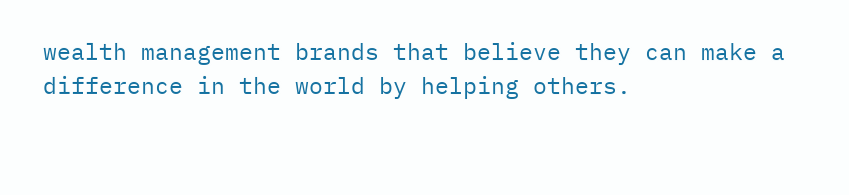wealth management brands that believe they can make a difference in the world by helping others.